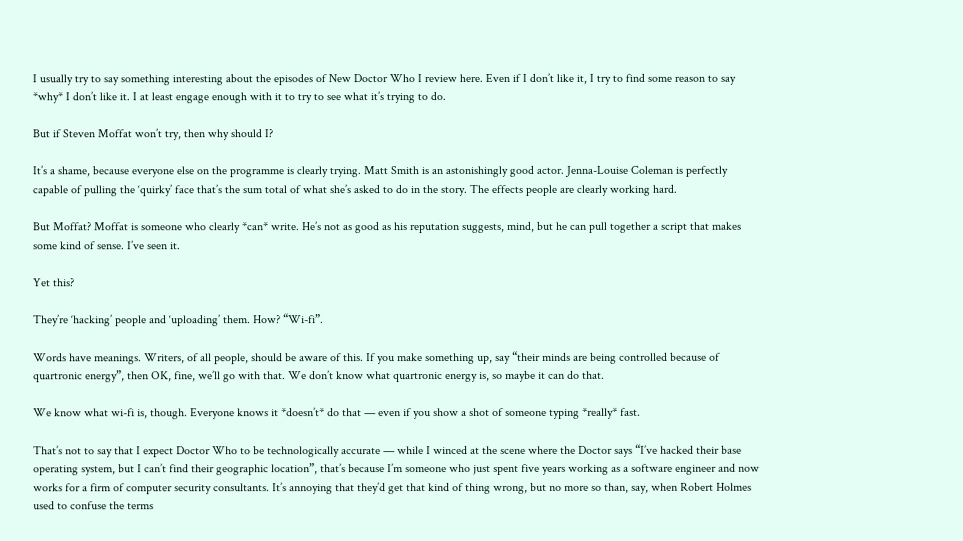I usually try to say something interesting about the episodes of New Doctor Who I review here. Even if I don’t like it, I try to find some reason to say *why* I don’t like it. I at least engage enough with it to try to see what it’s trying to do.

But if Steven Moffat won’t try, then why should I?

It’s a shame, because everyone else on the programme is clearly trying. Matt Smith is an astonishingly good actor. Jenna-Louise Coleman is perfectly capable of pulling the ‘quirky’ face that’s the sum total of what she’s asked to do in the story. The effects people are clearly working hard.

But Moffat? Moffat is someone who clearly *can* write. He’s not as good as his reputation suggests, mind, but he can pull together a script that makes some kind of sense. I’ve seen it.

Yet this?

They’re ‘hacking’ people and ‘uploading’ them. How? “Wi-fi”.

Words have meanings. Writers, of all people, should be aware of this. If you make something up, say “their minds are being controlled because of quartronic energy”, then OK, fine, we’ll go with that. We don’t know what quartronic energy is, so maybe it can do that.

We know what wi-fi is, though. Everyone knows it *doesn’t* do that — even if you show a shot of someone typing *really* fast.

That’s not to say that I expect Doctor Who to be technologically accurate — while I winced at the scene where the Doctor says “I’ve hacked their base operating system, but I can’t find their geographic location”, that’s because I’m someone who just spent five years working as a software engineer and now works for a firm of computer security consultants. It’s annoying that they’d get that kind of thing wrong, but no more so than, say, when Robert Holmes used to confuse the terms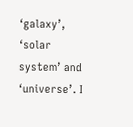‘galaxy’, ‘solar system’ and ‘universe’. I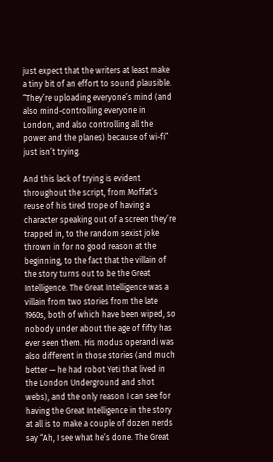just expect that the writers at least make a tiny bit of an effort to sound plausible. “They’re uploading everyone’s mind (and also mind-controlling everyone in London, and also controlling all the power and the planes) because of wi-fi” just isn’t trying.

And this lack of trying is evident throughout the script, from Moffat’s reuse of his tired trope of having a character speaking out of a screen they’re trapped in, to the random sexist joke thrown in for no good reason at the beginning, to the fact that the villain of the story turns out to be the Great Intelligence. The Great Intelligence was a villain from two stories from the late 1960s, both of which have been wiped, so nobody under about the age of fifty has ever seen them. His modus operandi was also different in those stories (and much better — he had robot Yeti that lived in the London Underground and shot webs), and the only reason I can see for having the Great Intelligence in the story at all is to make a couple of dozen nerds say “Ah, I see what he’s done. The Great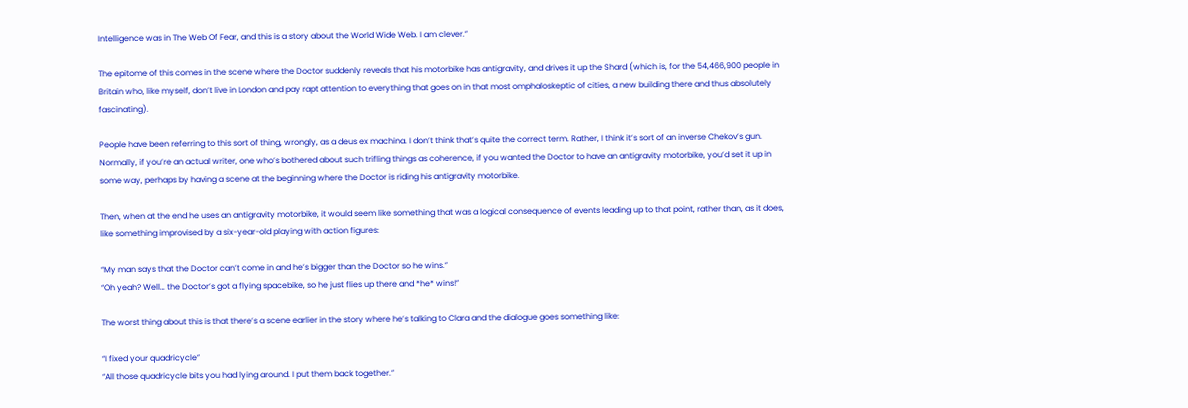Intelligence was in The Web Of Fear, and this is a story about the World Wide Web. I am clever.”

The epitome of this comes in the scene where the Doctor suddenly reveals that his motorbike has antigravity, and drives it up the Shard (which is, for the 54,466,900 people in Britain who, like myself, don’t live in London and pay rapt attention to everything that goes on in that most omphaloskeptic of cities, a new building there and thus absolutely fascinating).

People have been referring to this sort of thing, wrongly, as a deus ex machina. I don’t think that’s quite the correct term. Rather, I think it’s sort of an inverse Chekov’s gun. Normally, if you’re an actual writer, one who’s bothered about such trifling things as coherence, if you wanted the Doctor to have an antigravity motorbike, you’d set it up in some way, perhaps by having a scene at the beginning where the Doctor is riding his antigravity motorbike.

Then, when at the end he uses an antigravity motorbike, it would seem like something that was a logical consequence of events leading up to that point, rather than, as it does, like something improvised by a six-year-old playing with action figures:

“My man says that the Doctor can’t come in and he’s bigger than the Doctor so he wins.”
“Oh yeah? Well… the Doctor’s got a flying spacebike, so he just flies up there and *he* wins!”

The worst thing about this is that there’s a scene earlier in the story where he’s talking to Clara and the dialogue goes something like:

“I fixed your quadricycle”
“All those quadricycle bits you had lying around. I put them back together.”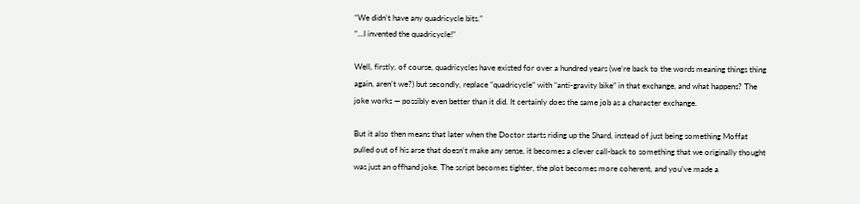“We didn’t have any quadricycle bits.”
“…I invented the quadricycle!”

Well, firstly, of course, quadricycles have existed for over a hundred years (we’re back to the words meaning things thing again, aren’t we?) but secondly, replace “quadricycle” with “anti-gravity bike” in that exchange, and what happens? The joke works — possibly even better than it did. It certainly does the same job as a character exchange.

But it also then means that later when the Doctor starts riding up the Shard, instead of just being something Moffat pulled out of his arse that doesn’t make any sense, it becomes a clever call-back to something that we originally thought was just an offhand joke. The script becomes tighter, the plot becomes more coherent, and you’ve made a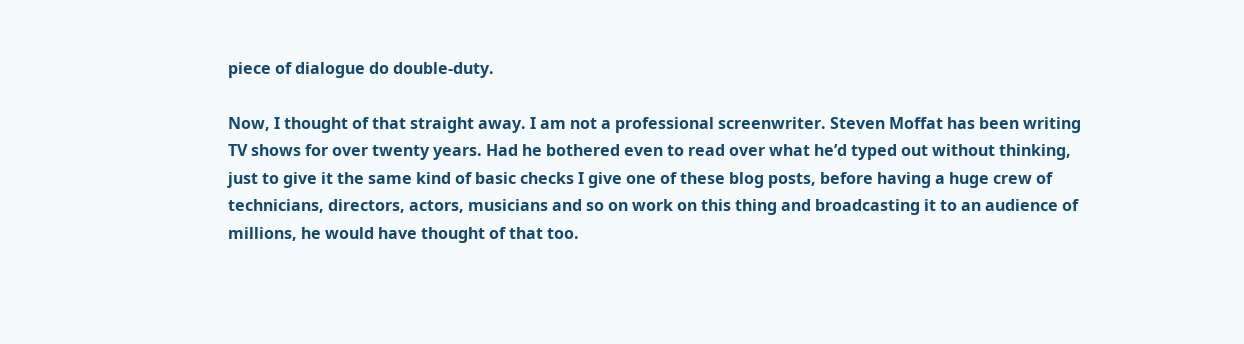piece of dialogue do double-duty.

Now, I thought of that straight away. I am not a professional screenwriter. Steven Moffat has been writing TV shows for over twenty years. Had he bothered even to read over what he’d typed out without thinking, just to give it the same kind of basic checks I give one of these blog posts, before having a huge crew of technicians, directors, actors, musicians and so on work on this thing and broadcasting it to an audience of millions, he would have thought of that too.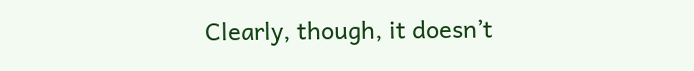Clearly, though, it doesn’t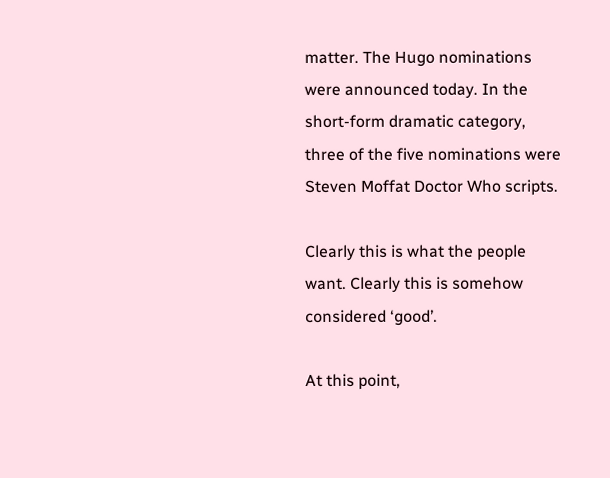matter. The Hugo nominations were announced today. In the short-form dramatic category, three of the five nominations were Steven Moffat Doctor Who scripts.

Clearly this is what the people want. Clearly this is somehow considered ‘good’.

At this point,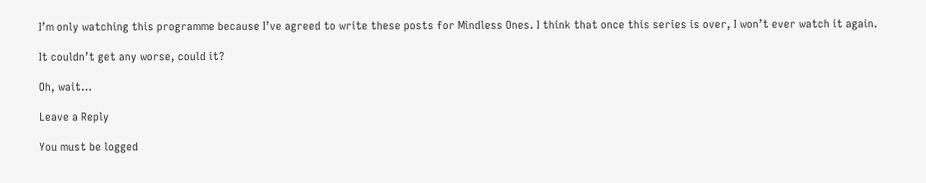I’m only watching this programme because I’ve agreed to write these posts for Mindless Ones. I think that once this series is over, I won’t ever watch it again.

It couldn’t get any worse, could it?

Oh, wait…

Leave a Reply

You must be logged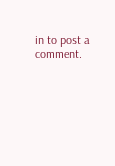in to post a comment.